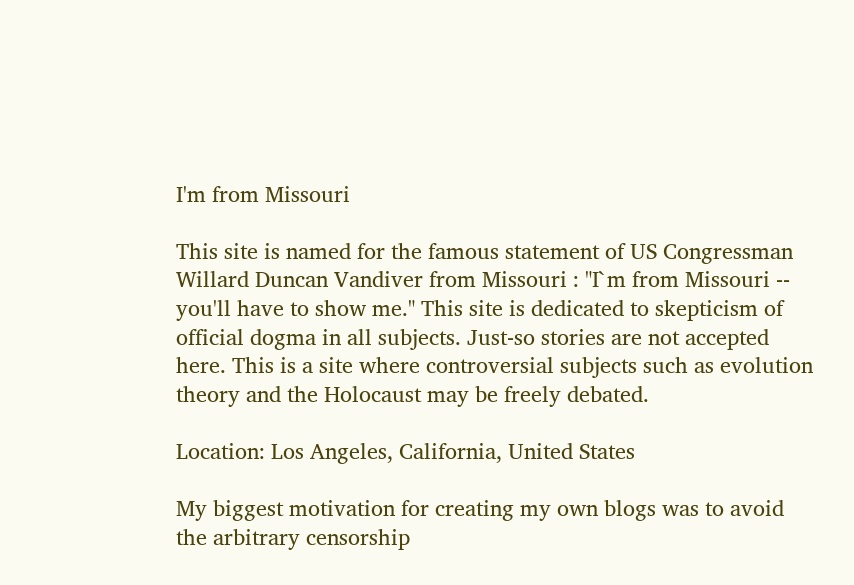I'm from Missouri

This site is named for the famous statement of US Congressman Willard Duncan Vandiver from Missouri : "I`m from Missouri -- you'll have to show me." This site is dedicated to skepticism of official dogma in all subjects. Just-so stories are not accepted here. This is a site where controversial subjects such as evolution theory and the Holocaust may be freely debated.

Location: Los Angeles, California, United States

My biggest motivation for creating my own blogs was to avoid the arbitrary censorship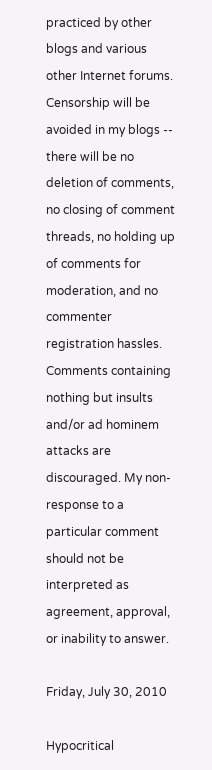practiced by other blogs and various other Internet forums. Censorship will be avoided in my blogs -- there will be no deletion of comments, no closing of comment threads, no holding up of comments for moderation, and no commenter registration hassles. Comments containing nothing but insults and/or ad hominem attacks are discouraged. My non-response to a particular comment should not be interpreted as agreement, approval, or inability to answer.

Friday, July 30, 2010

Hypocritical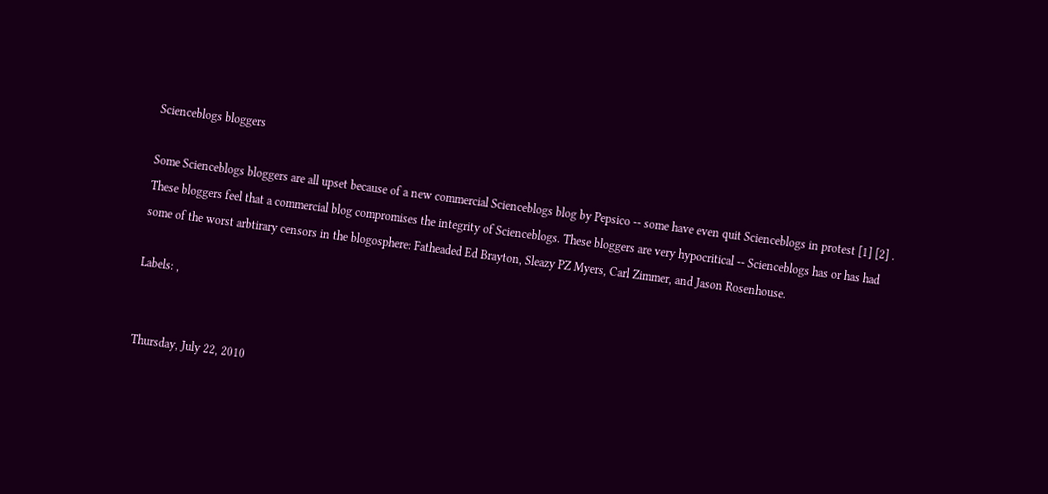Scienceblogs bloggers

Some Scienceblogs bloggers are all upset because of a new commercial Scienceblogs blog by Pepsico -- some have even quit Scienceblogs in protest [1] [2] . These bloggers feel that a commercial blog compromises the integrity of Scienceblogs. These bloggers are very hypocritical -- Scienceblogs has or has had some of the worst arbtirary censors in the blogosphere: Fatheaded Ed Brayton, Sleazy PZ Myers, Carl Zimmer, and Jason Rosenhouse.

Labels: ,


Thursday, July 22, 2010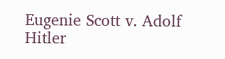Eugenie Scott v. Adolf Hitler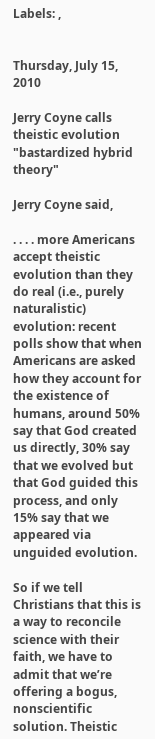Labels: ,


Thursday, July 15, 2010

Jerry Coyne calls theistic evolution "bastardized hybrid theory"

Jerry Coyne said,

. . . . more Americans accept theistic evolution than they do real (i.e., purely naturalistic) evolution: recent polls show that when Americans are asked how they account for the existence of humans, around 50% say that God created us directly, 30% say that we evolved but that God guided this process, and only 15% say that we appeared via unguided evolution.

So if we tell Christians that this is a way to reconcile science with their faith, we have to admit that we’re offering a bogus, nonscientific solution. Theistic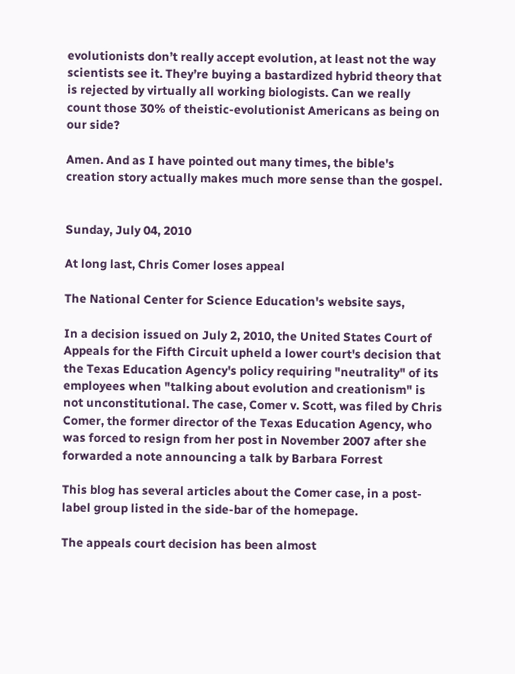evolutionists don’t really accept evolution, at least not the way scientists see it. They’re buying a bastardized hybrid theory that is rejected by virtually all working biologists. Can we really count those 30% of theistic-evolutionist Americans as being on our side?

Amen. And as I have pointed out many times, the bible's creation story actually makes much more sense than the gospel.


Sunday, July 04, 2010

At long last, Chris Comer loses appeal

The National Center for Science Education's website says,

In a decision issued on July 2, 2010, the United States Court of Appeals for the Fifth Circuit upheld a lower court's decision that the Texas Education Agency's policy requiring "neutrality" of its employees when "talking about evolution and creationism" is not unconstitutional. The case, Comer v. Scott, was filed by Chris Comer, the former director of the Texas Education Agency, who was forced to resign from her post in November 2007 after she forwarded a note announcing a talk by Barbara Forrest

This blog has several articles about the Comer case, in a post-label group listed in the side-bar of the homepage.

The appeals court decision has been almost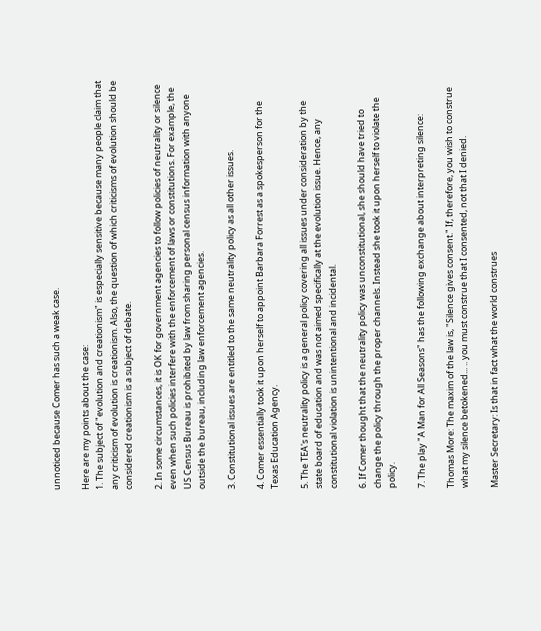unnoticed because Comer has such a weak case.

Here are my points about the case:
1. The subject of "evolution and creationism" is especially sensitive because many people claim that any criticism of evolution is creationism. Also, the question of which criticisms of evolution should be considered creationism is a subject of debate.

2. In some circumstances, it is OK for government agencies to follow policies of neutrality or silence even when such policies interfere with the enforcement of laws or constitutions. For example, the US Census Bureau is prohibited by law from sharing personal census information with anyone outside the bureau, including law enforcement agencies.

3. Constitutional issues are entitled to the same neutrality policy as all other issues.

4. Comer essentially took it upon herself to appoint Barbara Forrest as a spokesperson for the Texas Education Agency.

5. The TEA's neutrality policy is a general policy covering all issues under consideration by the state board of education and was not aimed specifically at the evolution issue. Hence, any constitutional violation is unintentional and incidental.

6. If Comer thought that the neutrality policy was unconstitutional, she should have tried to change the policy through the proper channels. Instead she took it upon herself to violate the policy.

7. The play "A Man for All Seasons" has the following exchange about interpreting silence:

Thomas More: The maxim of the law is, "Silence gives consent." If, therefore, you wish to construe
what my silence betokened... .. you must construe that I consented, not that I denied.

Master Secretary: Is that in fact what the world construes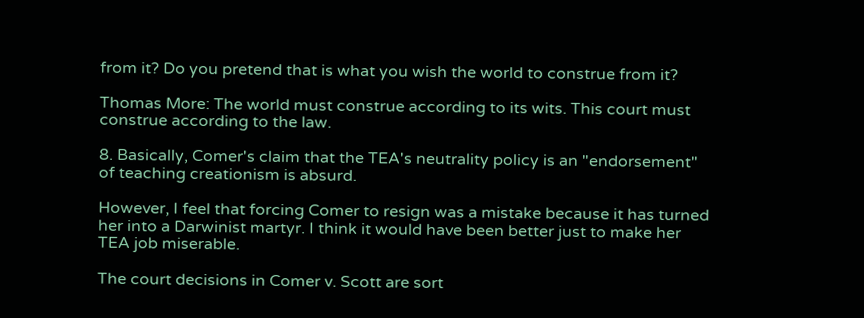from it? Do you pretend that is what you wish the world to construe from it?

Thomas More: The world must construe according to its wits. This court must construe according to the law.

8. Basically, Comer's claim that the TEA's neutrality policy is an "endorsement" of teaching creationism is absurd.

However, I feel that forcing Comer to resign was a mistake because it has turned her into a Darwinist martyr. I think it would have been better just to make her TEA job miserable.

The court decisions in Comer v. Scott are sort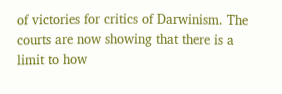of victories for critics of Darwinism. The courts are now showing that there is a limit to how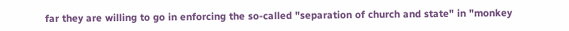far they are willing to go in enforcing the so-called "separation of church and state" in "monkey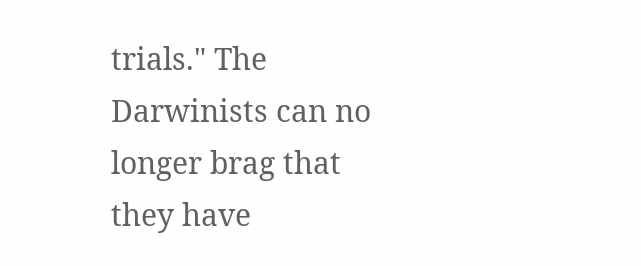trials." The Darwinists can no longer brag that they have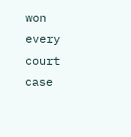won every court case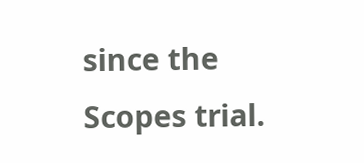since the Scopes trial.